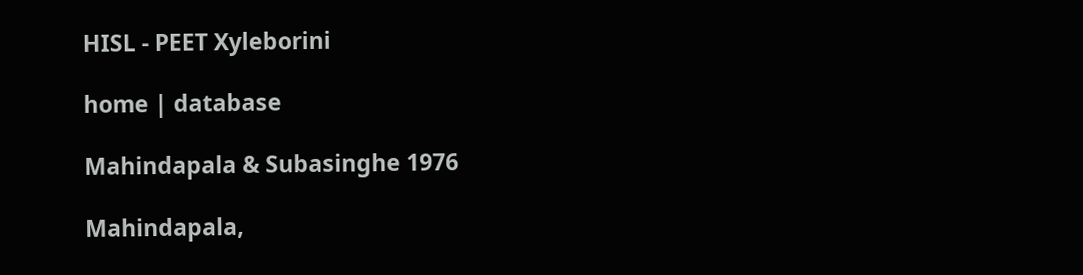HISL - PEET Xyleborini

home | database

Mahindapala & Subasinghe 1976

Mahindapala,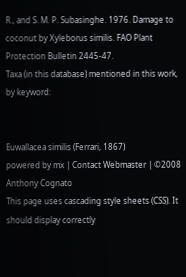R., and S. M. P. Subasinghe. 1976. Damage to coconut by Xyleborus similis. FAO Plant Protection Bulletin 2445-47.
Taxa (in this database) mentioned in this work, by keyword:


Euwallacea similis (Ferrari, 1867)
powered by mx | Contact Webmaster | ©2008 Anthony Cognato
This page uses cascading style sheets (CSS). It should display correctly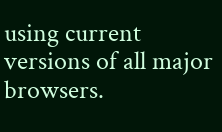using current versions of all major browsers.